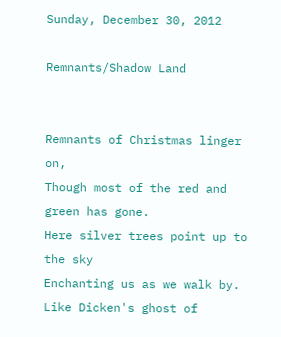Sunday, December 30, 2012

Remnants/Shadow Land


Remnants of Christmas linger on,
Though most of the red and green has gone.
Here silver trees point up to the sky
Enchanting us as we walk by.
Like Dicken's ghost of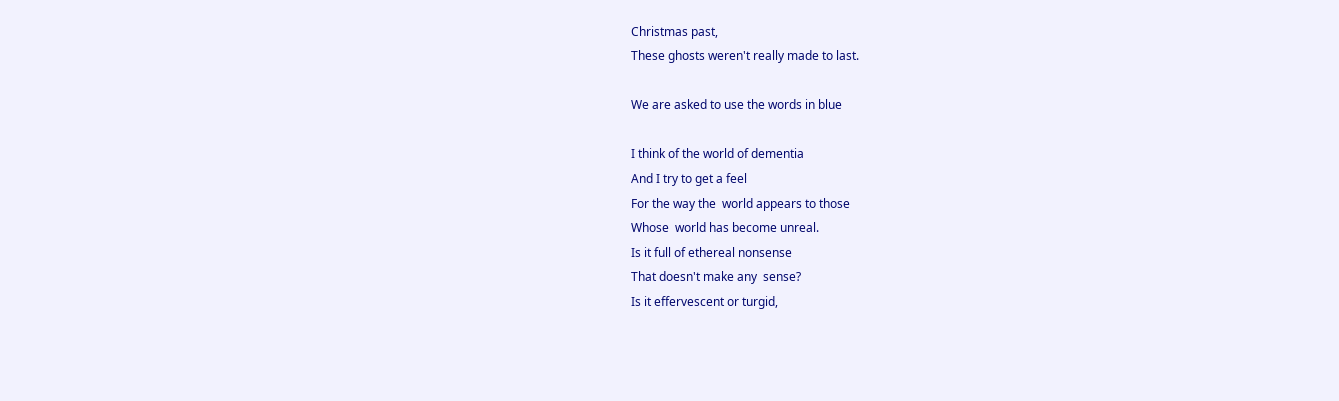Christmas past,
These ghosts weren't really made to last.

We are asked to use the words in blue

I think of the world of dementia
And I try to get a feel
For the way the  world appears to those
Whose  world has become unreal.
Is it full of ethereal nonsense
That doesn't make any  sense?
Is it effervescent or turgid,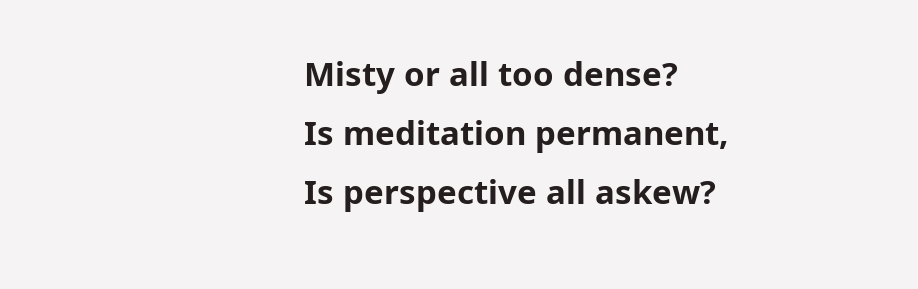Misty or all too dense?
Is meditation permanent,
Is perspective all askew?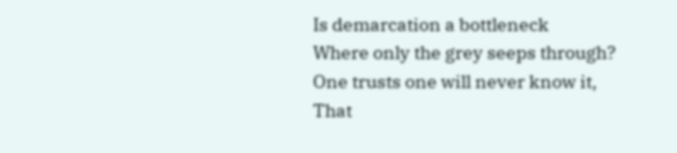Is demarcation a bottleneck
Where only the grey seeps through?
One trusts one will never know it,
That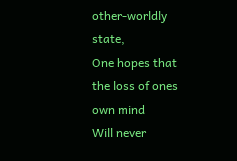other-worldly state,
One hopes that the loss of ones own mind
Will never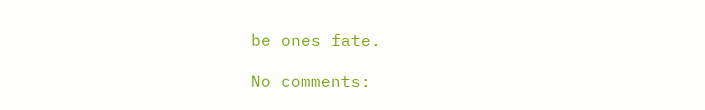be ones fate.

No comments: